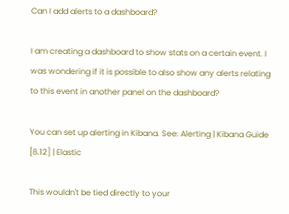Can I add alerts to a dashboard?

I am creating a dashboard to show stats on a certain event. I was wondering if it is possible to also show any alerts relating to this event in another panel on the dashboard?

You can set up alerting in Kibana. See: Alerting | Kibana Guide [8.12] | Elastic

This wouldn't be tied directly to your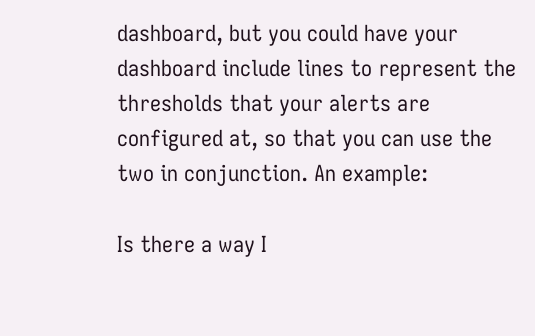dashboard, but you could have your dashboard include lines to represent the thresholds that your alerts are configured at, so that you can use the two in conjunction. An example:

Is there a way I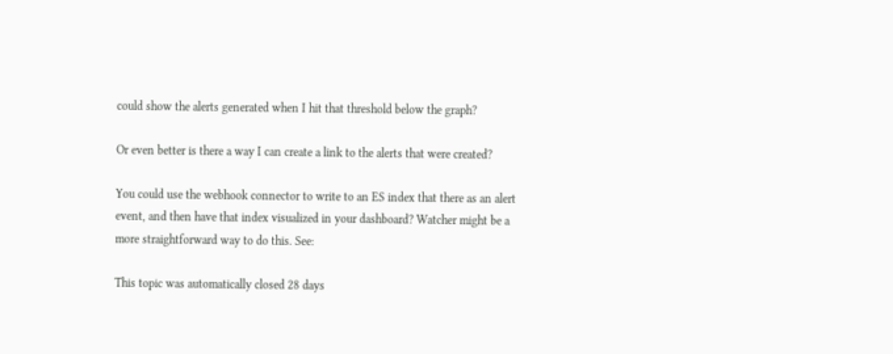could show the alerts generated when I hit that threshold below the graph?

Or even better is there a way I can create a link to the alerts that were created?

You could use the webhook connector to write to an ES index that there as an alert event, and then have that index visualized in your dashboard? Watcher might be a more straightforward way to do this. See:

This topic was automatically closed 28 days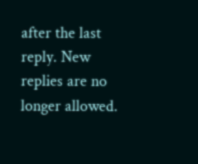after the last reply. New replies are no longer allowed.